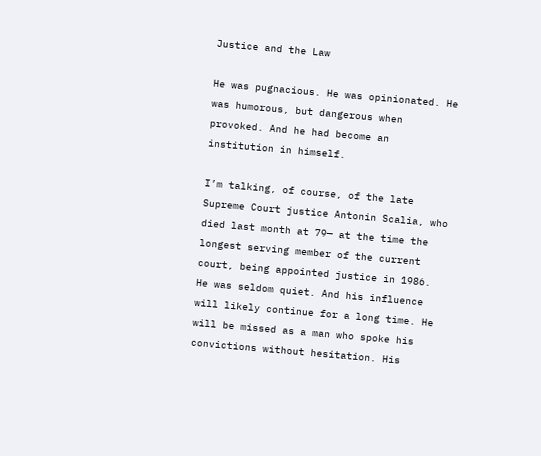Justice and the Law

He was pugnacious. He was opinionated. He was humorous, but dangerous when provoked. And he had become an institution in himself.

I’m talking, of course, of the late Supreme Court justice Antonin Scalia, who died last month at 79— at the time the longest serving member of the current court, being appointed justice in 1986. He was seldom quiet. And his influence will likely continue for a long time. He will be missed as a man who spoke his convictions without hesitation. His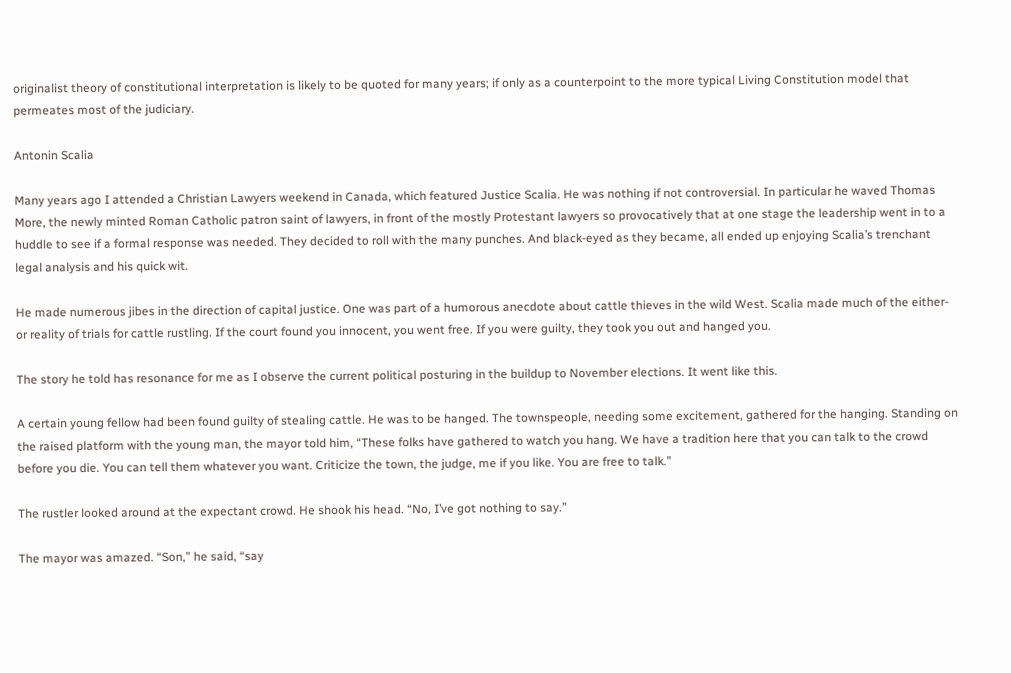originalist theory of constitutional interpretation is likely to be quoted for many years; if only as a counterpoint to the more typical Living Constitution model that permeates most of the judiciary.

Antonin Scalia

Many years ago I attended a Christian Lawyers weekend in Canada, which featured Justice Scalia. He was nothing if not controversial. In particular he waved Thomas More, the newly minted Roman Catholic patron saint of lawyers, in front of the mostly Protestant lawyers so provocatively that at one stage the leadership went in to a huddle to see if a formal response was needed. They decided to roll with the many punches. And black-eyed as they became, all ended up enjoying Scalia’s trenchant legal analysis and his quick wit.

He made numerous jibes in the direction of capital justice. One was part of a humorous anecdote about cattle thieves in the wild West. Scalia made much of the either-or reality of trials for cattle rustling. If the court found you innocent, you went free. If you were guilty, they took you out and hanged you.

The story he told has resonance for me as I observe the current political posturing in the buildup to November elections. It went like this.

A certain young fellow had been found guilty of stealing cattle. He was to be hanged. The townspeople, needing some excitement, gathered for the hanging. Standing on the raised platform with the young man, the mayor told him, “These folks have gathered to watch you hang. We have a tradition here that you can talk to the crowd before you die. You can tell them whatever you want. Criticize the town, the judge, me if you like. You are free to talk.”

The rustler looked around at the expectant crowd. He shook his head. “No, I’ve got nothing to say.”

The mayor was amazed. “Son,” he said, “say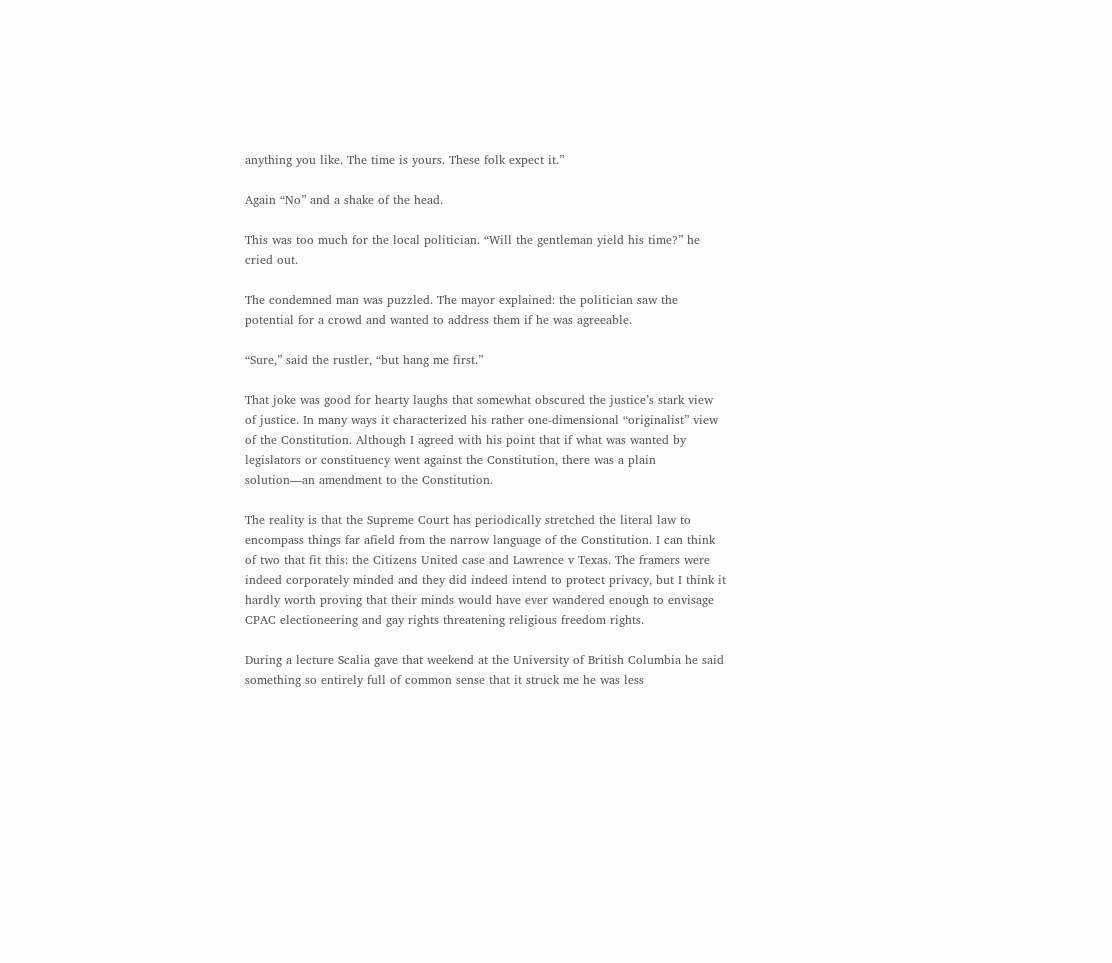anything you like. The time is yours. These folk expect it.”

Again “No” and a shake of the head.

This was too much for the local politician. “Will the gentleman yield his time?” he cried out.

The condemned man was puzzled. The mayor explained: the politician saw the potential for a crowd and wanted to address them if he was agreeable.

“Sure,” said the rustler, “but hang me first.”

That joke was good for hearty laughs that somewhat obscured the justice’s stark view of justice. In many ways it characterized his rather one-dimensional “originalist” view of the Constitution. Although I agreed with his point that if what was wanted by legislators or constituency went against the Constitution, there was a plain solution—an amendment to the Constitution.

The reality is that the Supreme Court has periodically stretched the literal law to encompass things far afield from the narrow language of the Constitution. I can think of two that fit this: the Citizens United case and Lawrence v Texas. The framers were indeed corporately minded and they did indeed intend to protect privacy, but I think it hardly worth proving that their minds would have ever wandered enough to envisage CPAC electioneering and gay rights threatening religious freedom rights.

During a lecture Scalia gave that weekend at the University of British Columbia he said something so entirely full of common sense that it struck me he was less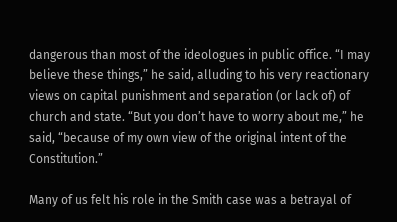dangerous than most of the ideologues in public office. “I may believe these things,” he said, alluding to his very reactionary views on capital punishment and separation (or lack of) of church and state. “But you don’t have to worry about me,” he said, “because of my own view of the original intent of the Constitution.”

Many of us felt his role in the Smith case was a betrayal of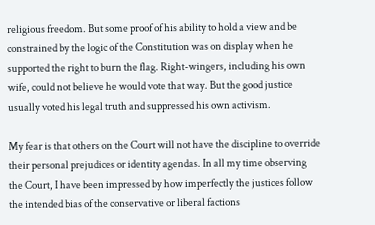religious freedom. But some proof of his ability to hold a view and be constrained by the logic of the Constitution was on display when he supported the right to burn the flag. Right-wingers, including his own wife, could not believe he would vote that way. But the good justice usually voted his legal truth and suppressed his own activism.

My fear is that others on the Court will not have the discipline to override their personal prejudices or identity agendas. In all my time observing the Court, I have been impressed by how imperfectly the justices follow the intended bias of the conservative or liberal factions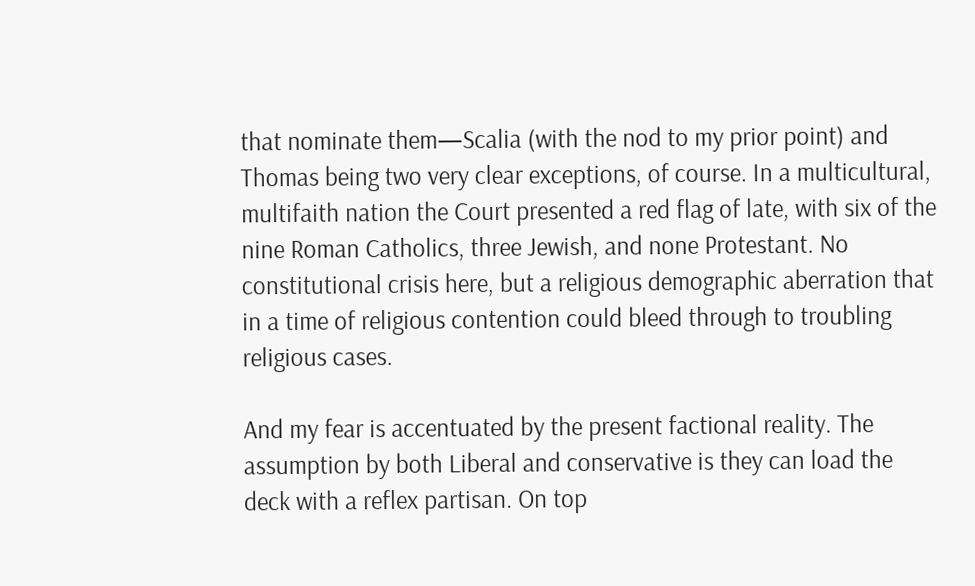that nominate them—Scalia (with the nod to my prior point) and Thomas being two very clear exceptions, of course. In a multicultural, multifaith nation the Court presented a red flag of late, with six of the nine Roman Catholics, three Jewish, and none Protestant. No constitutional crisis here, but a religious demographic aberration that in a time of religious contention could bleed through to troubling religious cases.

And my fear is accentuated by the present factional reality. The assumption by both Liberal and conservative is they can load the deck with a reflex partisan. On top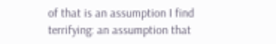of that is an assumption I find terrifying: an assumption that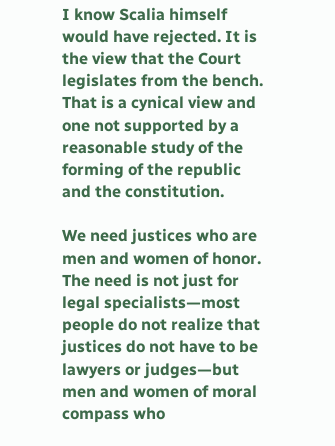I know Scalia himself would have rejected. It is the view that the Court legislates from the bench. That is a cynical view and one not supported by a reasonable study of the forming of the republic and the constitution.

We need justices who are men and women of honor. The need is not just for legal specialists—most people do not realize that justices do not have to be lawyers or judges—but men and women of moral compass who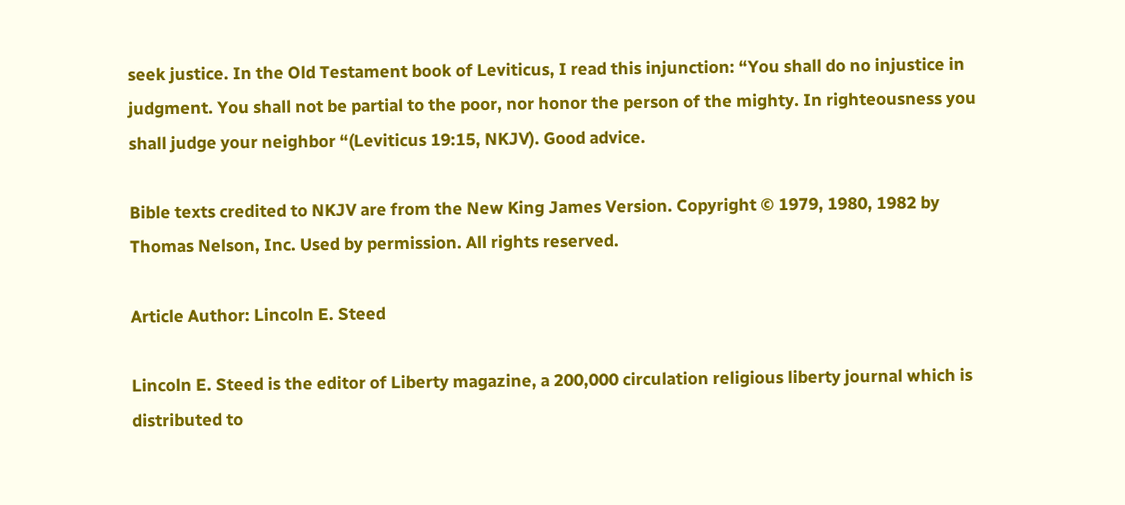seek justice. In the Old Testament book of Leviticus, I read this injunction: “You shall do no injustice in judgment. You shall not be partial to the poor, nor honor the person of the mighty. In righteousness you shall judge your neighbor “(Leviticus 19:15, NKJV). Good advice.

Bible texts credited to NKJV are from the New King James Version. Copyright © 1979, 1980, 1982 by Thomas Nelson, Inc. Used by permission. All rights reserved.

Article Author: Lincoln E. Steed

Lincoln E. Steed is the editor of Liberty magazine, a 200,000 circulation religious liberty journal which is distributed to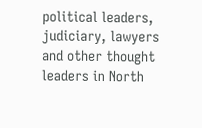political leaders, judiciary, lawyers and other thought leaders in North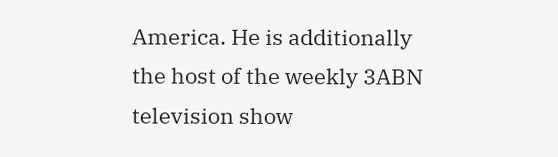America. He is additionally the host of the weekly 3ABN television show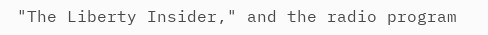"The Liberty Insider," and the radio program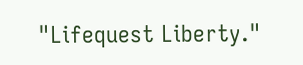"Lifequest Liberty."